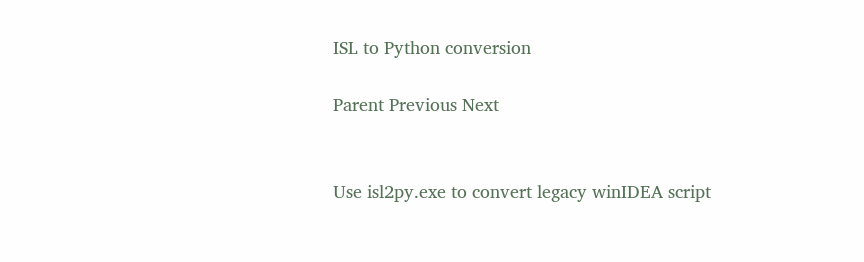ISL to Python conversion

Parent Previous Next


Use isl2py.exe to convert legacy winIDEA script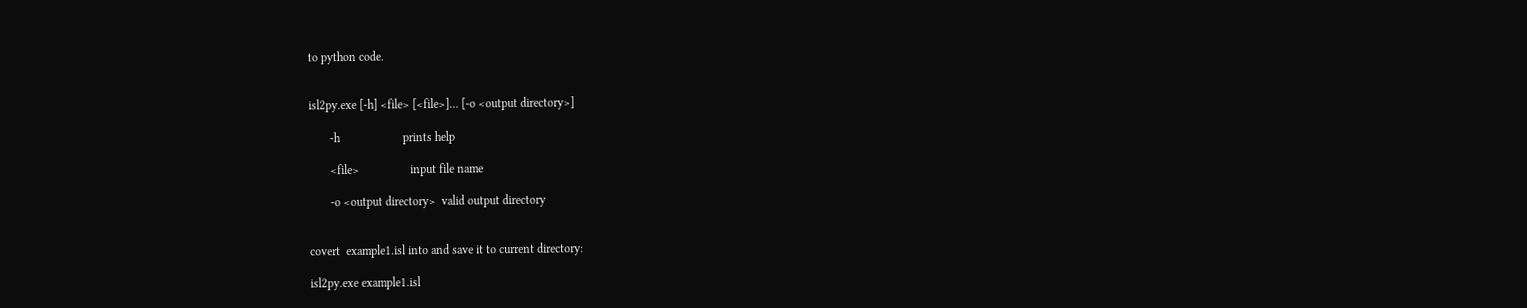to python code.


isl2py.exe [-h] <file> [<file>]… [-o <output directory>]

       -h                     prints help

       <file>                 input file name

       -o <output directory>  valid output directory


covert  example1.isl into and save it to current directory:

isl2py.exe example1.isl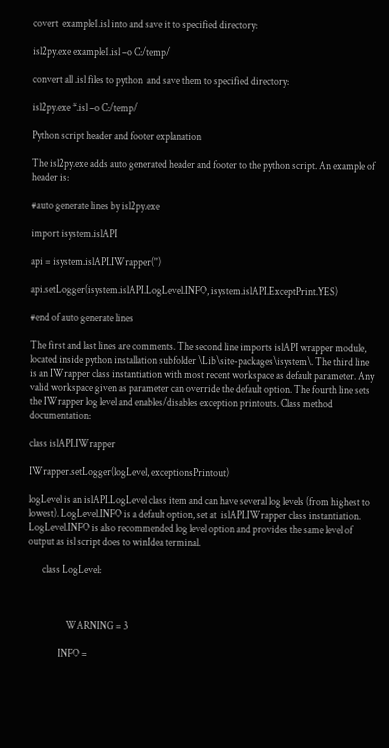covert  example1.isl into and save it to specified directory:

isl2py.exe example1.isl –o C:/temp/

convert all .isl files to python  and save them to specified directory:

isl2py.exe *.isl –o C:/temp/

Python script header and footer explanation

The isl2py.exe adds auto generated header and footer to the python script. An example of header is:

#auto generate lines by isl2py.exe

import isystem.islAPI

api = isystem.islAPI.IWrapper('')

api.setLogger(isystem.islAPI.LogLevel.INFO, isystem.islAPI.ExceptPrint.YES)

#end of auto generate lines

The first and last lines are comments. The second line imports islAPI wrapper module, located inside python installation subfolder \Lib\site-packages\isystem\. The third line is an IWrapper class instantiation with most recent workspace as default parameter. Any valid workspace given as parameter can override the default option. The fourth line sets the IWrapper log level and enables/disables exception printouts. Class method documentation:

class islAPI.IWrapper

IWrapper.setLogger(logLevel, exceptionsPrintout)

logLevel is an islAPI.LogLevel class item and can have several log levels (from highest to lowest). LogLevel.INFO is a default option, set at  islAPI.IWrapper class instantiation. LogLevel.INFO is also recommended log level option and provides the same level of output as isl script does to winIdea terminal.

       class LogLevel:



                   WARNING = 3

               INFO =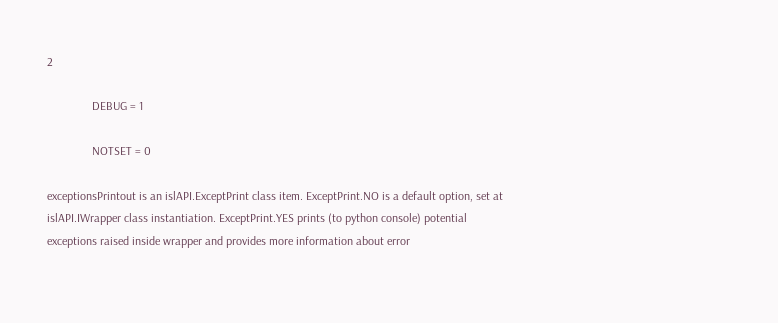2

               DEBUG = 1

               NOTSET = 0

exceptionsPrintout is an islAPI.ExceptPrint class item. ExceptPrint.NO is a default option, set at islAPI.IWrapper class instantiation. ExceptPrint.YES prints (to python console) potential exceptions raised inside wrapper and provides more information about error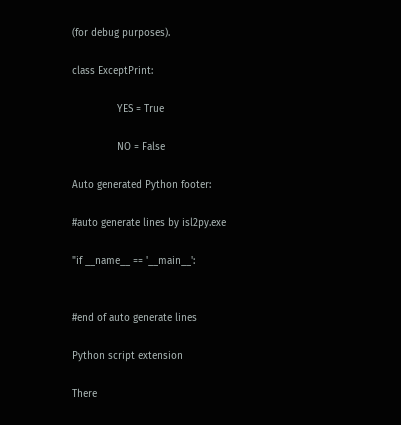(for debug purposes).

class ExceptPrint:

               YES = True

               NO = False

Auto generated Python footer:

#auto generate lines by isl2py.exe

"if __name__ == '__main__':


#end of auto generate lines

Python script extension

There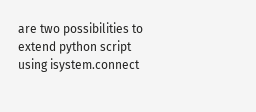are two possibilities to extend python script using isystem.connect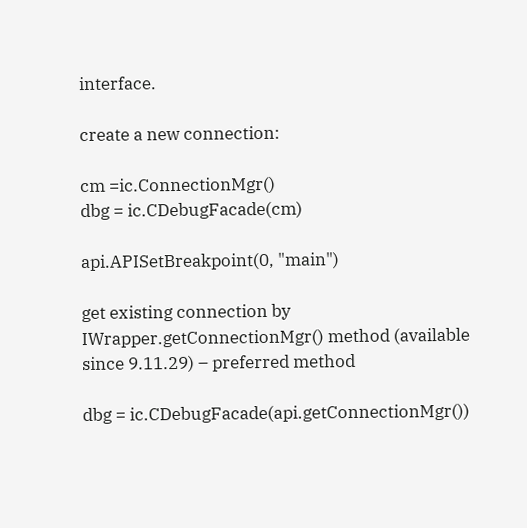interface.

create a new connection:

cm =ic.ConnectionMgr()
dbg = ic.CDebugFacade(cm)

api.APISetBreakpoint(0, "main")

get existing connection by IWrapper.getConnectionMgr() method (available since 9.11.29) – preferred method

dbg = ic.CDebugFacade(api.getConnectionMgr())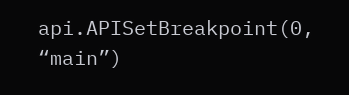api.APISetBreakpoint(0, “main”)